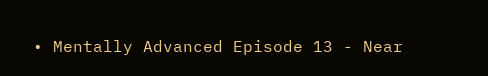• Mentally Advanced Episode 13 - Near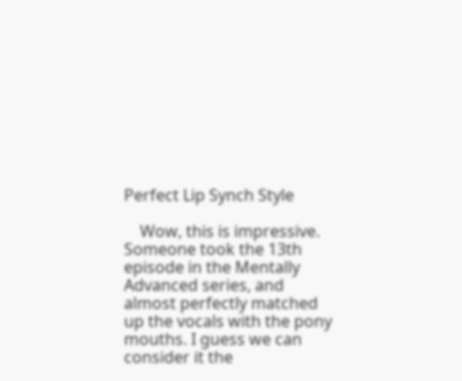Perfect Lip Synch Style

    Wow, this is impressive. Someone took the 13th episode in the Mentally Advanced series, and almost perfectly matched up the vocals with the pony mouths. I guess we can consider it the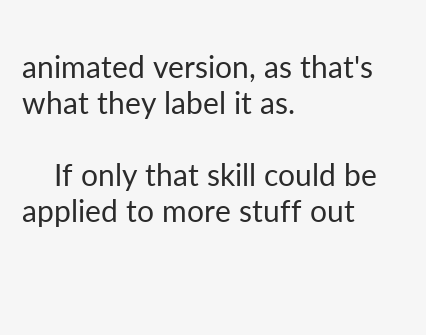animated version, as that's what they label it as.

    If only that skill could be applied to more stuff out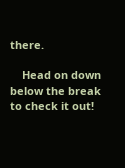there.

    Head on down below the break to check it out!